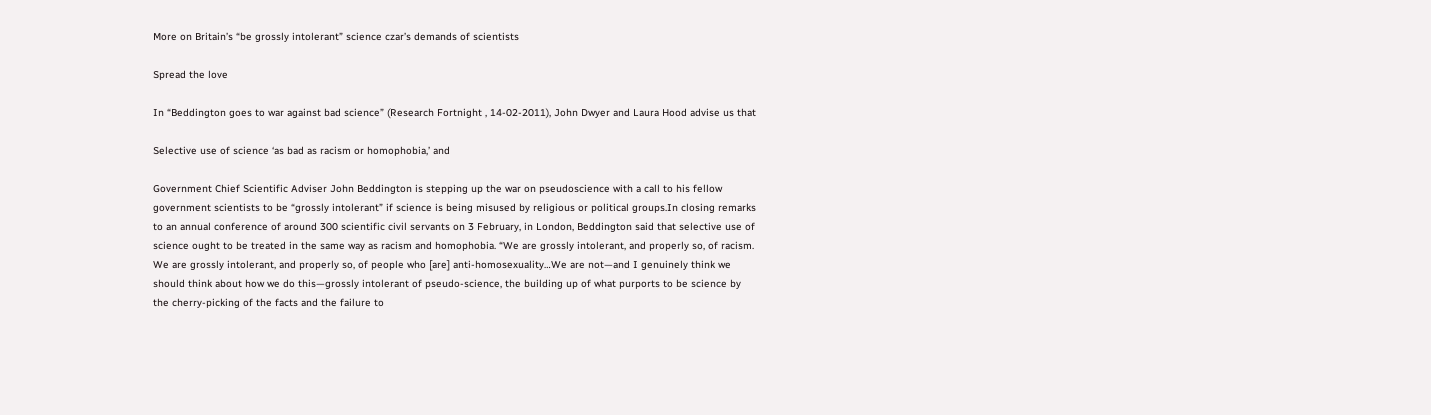More on Britain’s “be grossly intolerant” science czar’s demands of scientists

Spread the love

In “Beddington goes to war against bad science” (Research Fortnight , 14-02-2011), John Dwyer and Laura Hood advise us that

Selective use of science ‘as bad as racism or homophobia,’ and

Government Chief Scientific Adviser John Beddington is stepping up the war on pseudoscience with a call to his fellow government scientists to be “grossly intolerant” if science is being misused by religious or political groups.In closing remarks to an annual conference of around 300 scientific civil servants on 3 February, in London, Beddington said that selective use of science ought to be treated in the same way as racism and homophobia. “We are grossly intolerant, and properly so, of racism. We are grossly intolerant, and properly so, of people who [are] anti-homosexuality…We are not—and I genuinely think we should think about how we do this—grossly intolerant of pseudo-science, the building up of what purports to be science by the cherry-picking of the facts and the failure to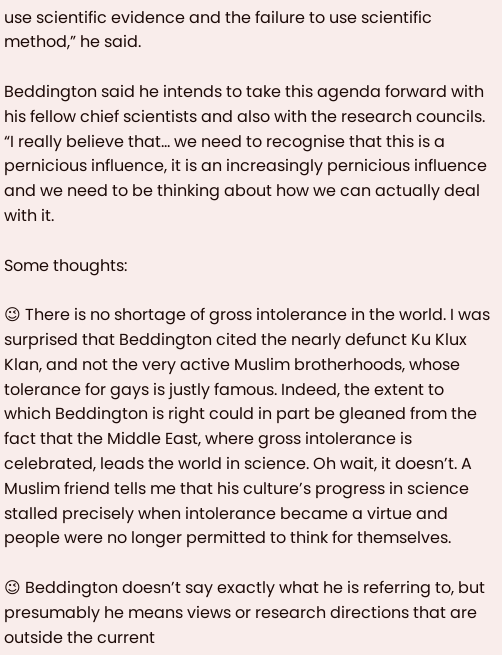use scientific evidence and the failure to use scientific method,” he said.

Beddington said he intends to take this agenda forward with his fellow chief scientists and also with the research councils. “I really believe that… we need to recognise that this is a pernicious influence, it is an increasingly pernicious influence and we need to be thinking about how we can actually deal with it.

Some thoughts:

😉 There is no shortage of gross intolerance in the world. I was surprised that Beddington cited the nearly defunct Ku Klux Klan, and not the very active Muslim brotherhoods, whose tolerance for gays is justly famous. Indeed, the extent to which Beddington is right could in part be gleaned from the fact that the Middle East, where gross intolerance is celebrated, leads the world in science. Oh wait, it doesn’t. A Muslim friend tells me that his culture’s progress in science stalled precisely when intolerance became a virtue and people were no longer permitted to think for themselves.

😉 Beddington doesn’t say exactly what he is referring to, but presumably he means views or research directions that are outside the current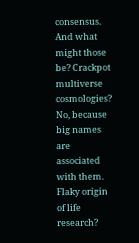consensus. And what might those be? Crackpot multiverse cosmologies? No, because big names are associated with them. Flaky origin of life research?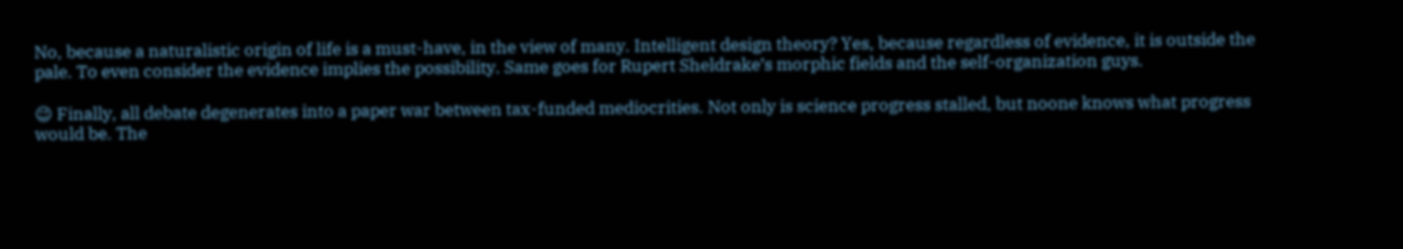No, because a naturalistic origin of life is a must-have, in the view of many. Intelligent design theory? Yes, because regardless of evidence, it is outside the pale. To even consider the evidence implies the possibility. Same goes for Rupert Sheldrake’s morphic fields and the self-organization guys.

😉 Finally, all debate degenerates into a paper war between tax-funded mediocrities. Not only is science progress stalled, but noone knows what progress would be. The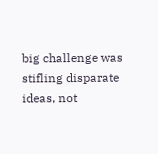big challenge was stifling disparate ideas, not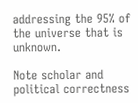addressing the 95% of the universe that is unknown.

Note scholar and political correctness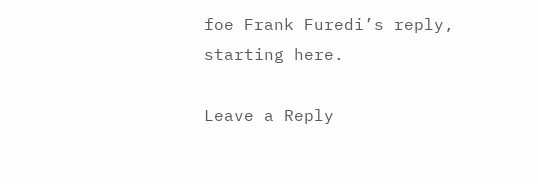foe Frank Furedi’s reply, starting here.

Leave a Reply